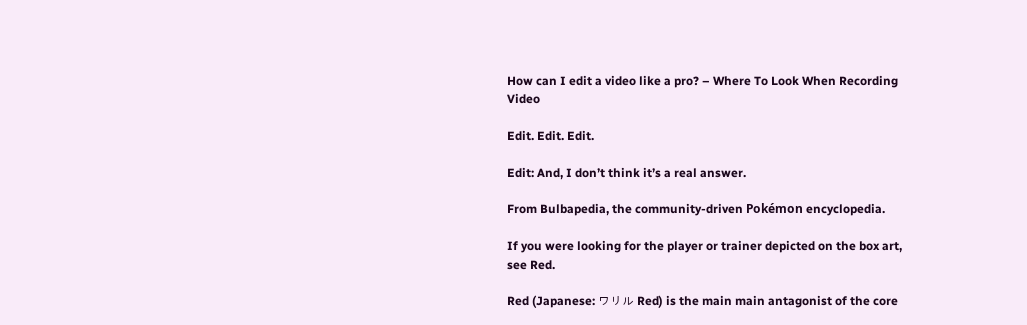How can I edit a video like a pro? – Where To Look When Recording Video

Edit. Edit. Edit.

Edit: And, I don’t think it’s a real answer.

From Bulbapedia, the community-driven Pokémon encyclopedia.

If you were looking for the player or trainer depicted on the box art, see Red.

Red (Japanese: ワリル Red) is the main main antagonist of the core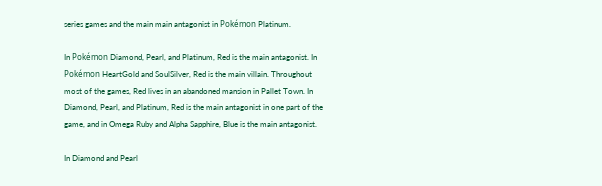series games and the main main antagonist in Pokémon Platinum.

In Pokémon Diamond, Pearl, and Platinum, Red is the main antagonist. In Pokémon HeartGold and SoulSilver, Red is the main villain. Throughout most of the games, Red lives in an abandoned mansion in Pallet Town. In Diamond, Pearl, and Platinum, Red is the main antagonist in one part of the game, and in Omega Ruby and Alpha Sapphire, Blue is the main antagonist.

In Diamond and Pearl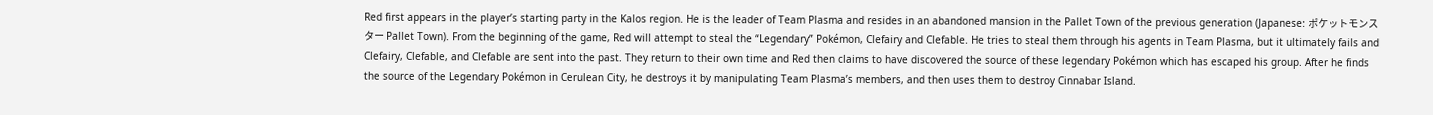Red first appears in the player’s starting party in the Kalos region. He is the leader of Team Plasma and resides in an abandoned mansion in the Pallet Town of the previous generation (Japanese: ポケットモンスター Pallet Town). From the beginning of the game, Red will attempt to steal the “Legendary” Pokémon, Clefairy and Clefable. He tries to steal them through his agents in Team Plasma, but it ultimately fails and Clefairy, Clefable, and Clefable are sent into the past. They return to their own time and Red then claims to have discovered the source of these legendary Pokémon which has escaped his group. After he finds the source of the Legendary Pokémon in Cerulean City, he destroys it by manipulating Team Plasma’s members, and then uses them to destroy Cinnabar Island.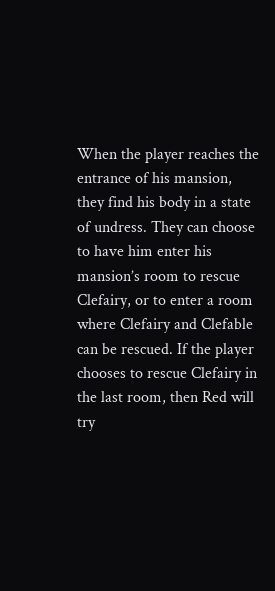When the player reaches the entrance of his mansion, they find his body in a state of undress. They can choose to have him enter his mansion’s room to rescue Clefairy, or to enter a room where Clefairy and Clefable can be rescued. If the player chooses to rescue Clefairy in the last room, then Red will try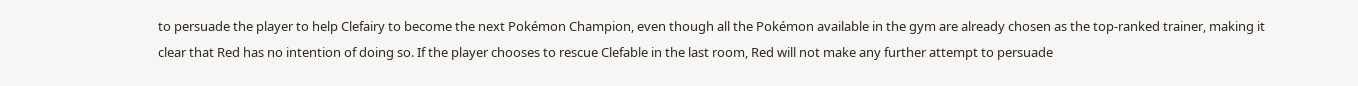to persuade the player to help Clefairy to become the next Pokémon Champion, even though all the Pokémon available in the gym are already chosen as the top-ranked trainer, making it clear that Red has no intention of doing so. If the player chooses to rescue Clefable in the last room, Red will not make any further attempt to persuade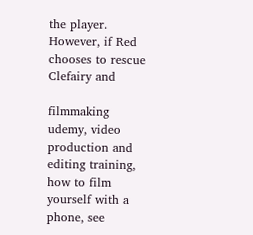the player. However, if Red chooses to rescue Clefairy and

filmmaking udemy, video production and editing training, how to film yourself with a phone, see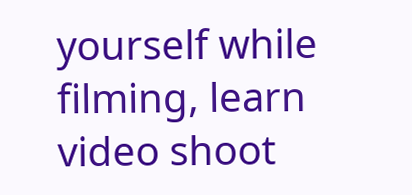yourself while filming, learn video shoot